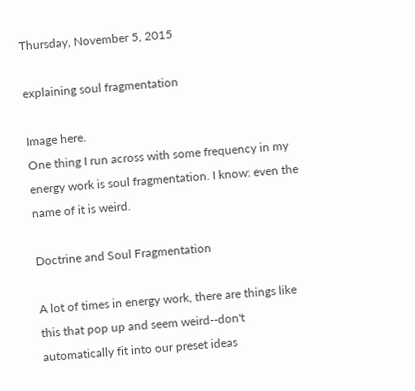Thursday, November 5, 2015

explaining soul fragmentation

Image here.
One thing I run across with some frequency in my energy work is soul fragmentation. I know: even the name of it is weird.

Doctrine and Soul Fragmentation

A lot of times in energy work, there are things like this that pop up and seem weird--don't automatically fit into our preset ideas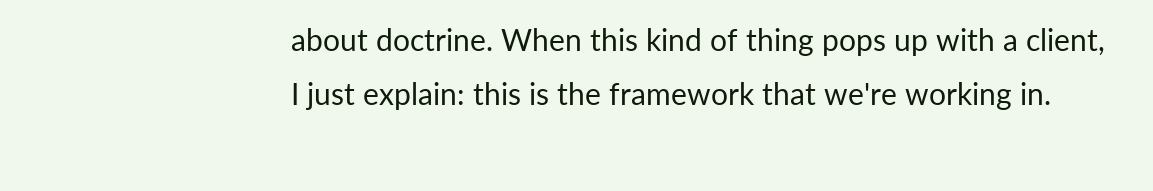about doctrine. When this kind of thing pops up with a client, I just explain: this is the framework that we're working in.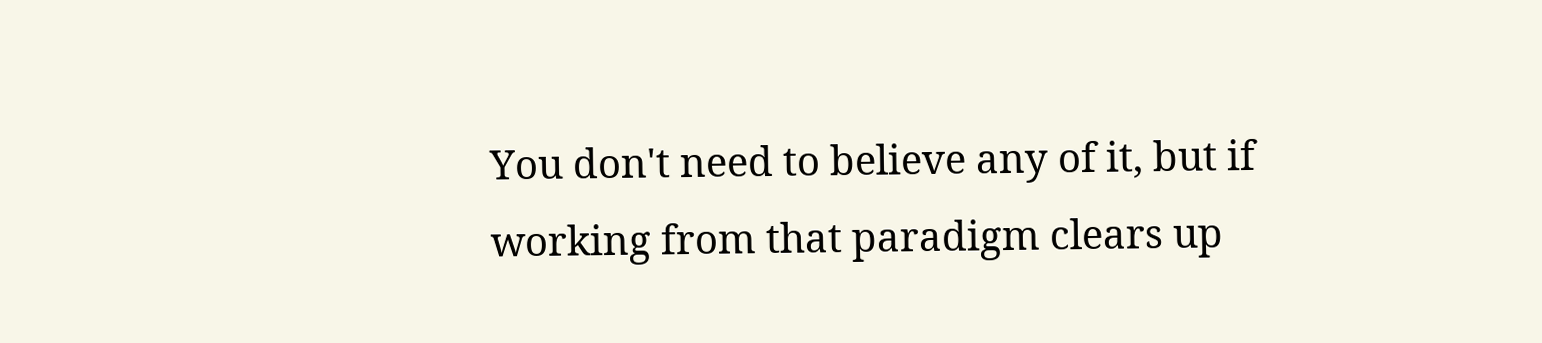You don't need to believe any of it, but if working from that paradigm clears up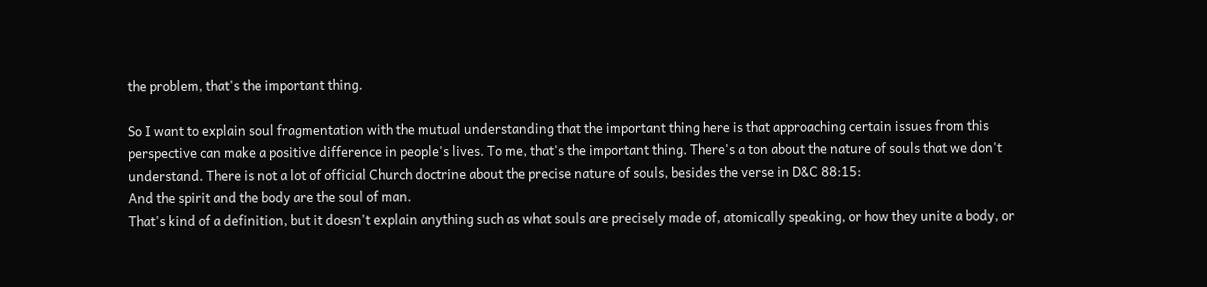the problem, that's the important thing.

So I want to explain soul fragmentation with the mutual understanding that the important thing here is that approaching certain issues from this perspective can make a positive difference in people's lives. To me, that's the important thing. There's a ton about the nature of souls that we don't understand. There is not a lot of official Church doctrine about the precise nature of souls, besides the verse in D&C 88:15:
And the spirit and the body are the soul of man.
That's kind of a definition, but it doesn't explain anything such as what souls are precisely made of, atomically speaking, or how they unite a body, or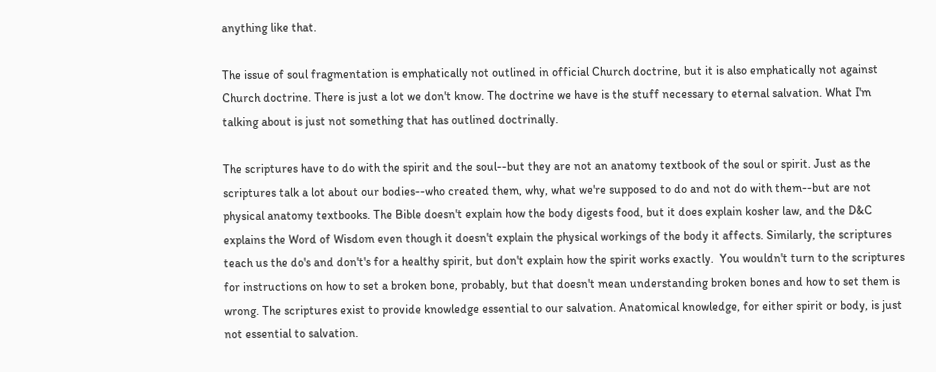anything like that.

The issue of soul fragmentation is emphatically not outlined in official Church doctrine, but it is also emphatically not against Church doctrine. There is just a lot we don't know. The doctrine we have is the stuff necessary to eternal salvation. What I'm talking about is just not something that has outlined doctrinally.

The scriptures have to do with the spirit and the soul--but they are not an anatomy textbook of the soul or spirit. Just as the scriptures talk a lot about our bodies--who created them, why, what we're supposed to do and not do with them--but are not physical anatomy textbooks. The Bible doesn't explain how the body digests food, but it does explain kosher law, and the D&C explains the Word of Wisdom even though it doesn't explain the physical workings of the body it affects. Similarly, the scriptures teach us the do's and don't's for a healthy spirit, but don't explain how the spirit works exactly.  You wouldn't turn to the scriptures for instructions on how to set a broken bone, probably, but that doesn't mean understanding broken bones and how to set them is wrong. The scriptures exist to provide knowledge essential to our salvation. Anatomical knowledge, for either spirit or body, is just not essential to salvation.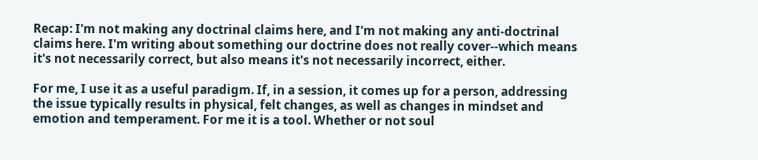Recap: I'm not making any doctrinal claims here, and I'm not making any anti-doctrinal claims here. I'm writing about something our doctrine does not really cover--which means it's not necessarily correct, but also means it's not necessarily incorrect, either.

For me, I use it as a useful paradigm. If, in a session, it comes up for a person, addressing the issue typically results in physical, felt changes, as well as changes in mindset and emotion and temperament. For me it is a tool. Whether or not soul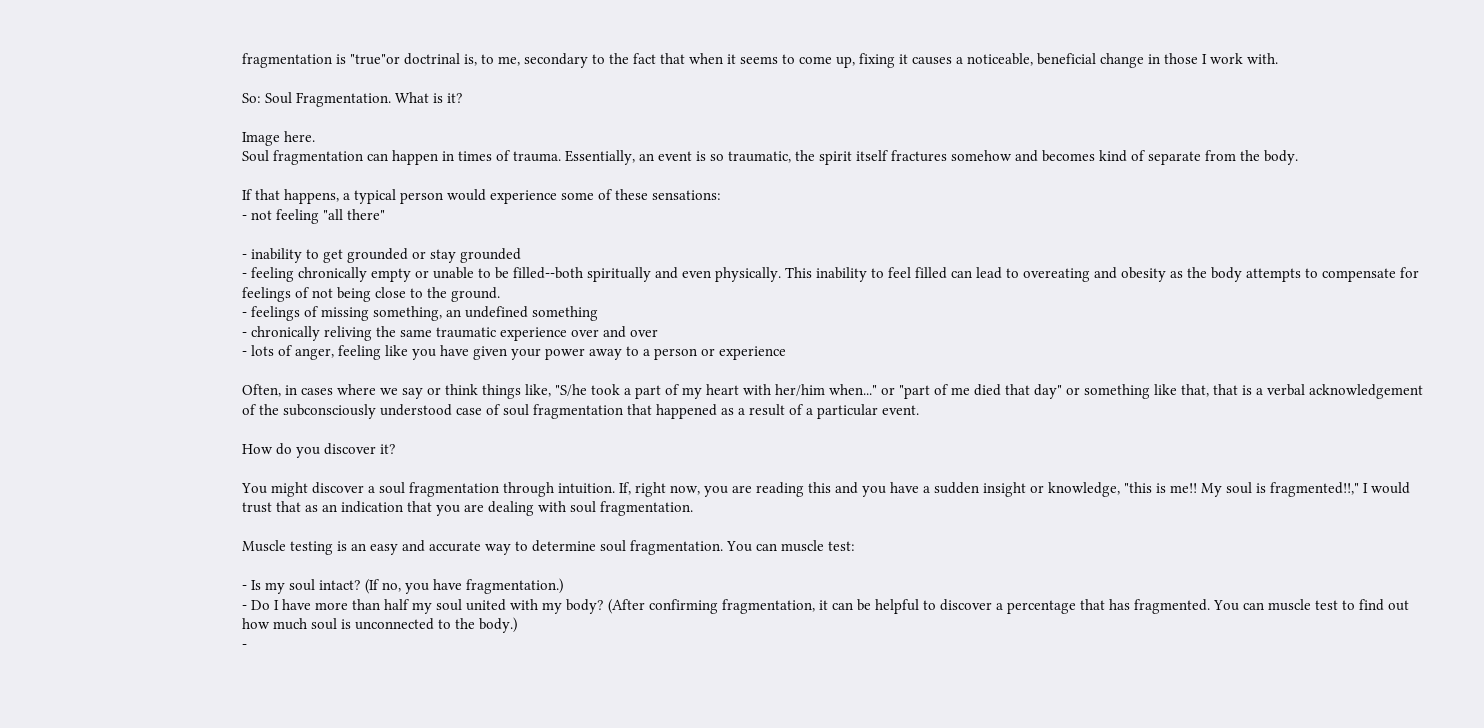fragmentation is "true"or doctrinal is, to me, secondary to the fact that when it seems to come up, fixing it causes a noticeable, beneficial change in those I work with.

So: Soul Fragmentation. What is it?

Image here.
Soul fragmentation can happen in times of trauma. Essentially, an event is so traumatic, the spirit itself fractures somehow and becomes kind of separate from the body.

If that happens, a typical person would experience some of these sensations:
- not feeling "all there"

- inability to get grounded or stay grounded
- feeling chronically empty or unable to be filled--both spiritually and even physically. This inability to feel filled can lead to overeating and obesity as the body attempts to compensate for feelings of not being close to the ground.
- feelings of missing something, an undefined something
- chronically reliving the same traumatic experience over and over
- lots of anger, feeling like you have given your power away to a person or experience

Often, in cases where we say or think things like, "S/he took a part of my heart with her/him when..." or "part of me died that day" or something like that, that is a verbal acknowledgement of the subconsciously understood case of soul fragmentation that happened as a result of a particular event.

How do you discover it?

You might discover a soul fragmentation through intuition. If, right now, you are reading this and you have a sudden insight or knowledge, "this is me!! My soul is fragmented!!," I would trust that as an indication that you are dealing with soul fragmentation.

Muscle testing is an easy and accurate way to determine soul fragmentation. You can muscle test:

- Is my soul intact? (If no, you have fragmentation.)
- Do I have more than half my soul united with my body? (After confirming fragmentation, it can be helpful to discover a percentage that has fragmented. You can muscle test to find out how much soul is unconnected to the body.)
-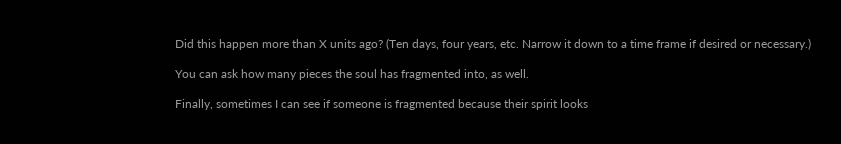Did this happen more than X units ago? (Ten days, four years, etc. Narrow it down to a time frame if desired or necessary.)

You can ask how many pieces the soul has fragmented into, as well.

Finally, sometimes I can see if someone is fragmented because their spirit looks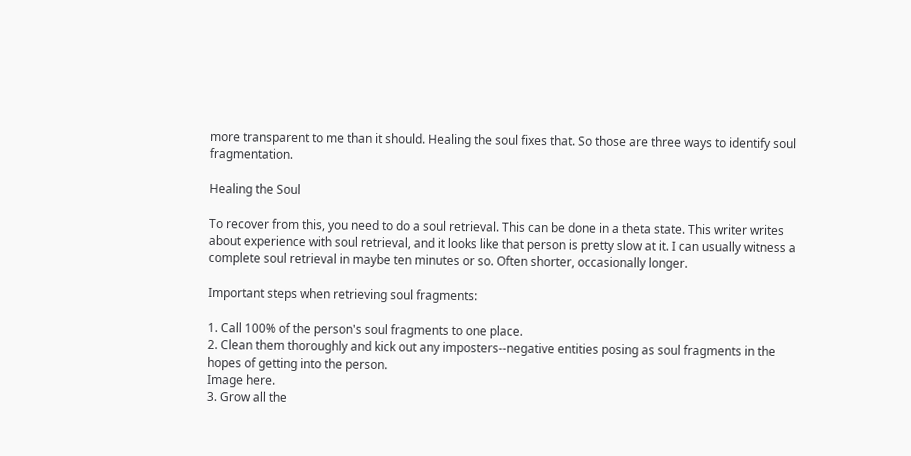more transparent to me than it should. Healing the soul fixes that. So those are three ways to identify soul fragmentation.

Healing the Soul

To recover from this, you need to do a soul retrieval. This can be done in a theta state. This writer writes about experience with soul retrieval, and it looks like that person is pretty slow at it. I can usually witness a complete soul retrieval in maybe ten minutes or so. Often shorter, occasionally longer.

Important steps when retrieving soul fragments:

1. Call 100% of the person's soul fragments to one place.
2. Clean them thoroughly and kick out any imposters--negative entities posing as soul fragments in the hopes of getting into the person.
Image here.
3. Grow all the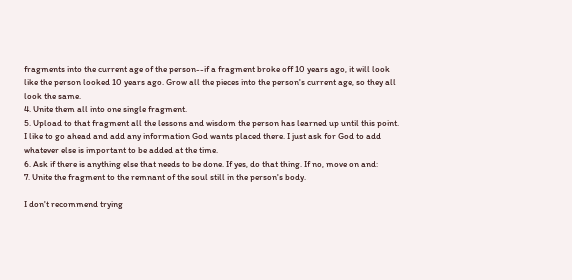fragments into the current age of the person--if a fragment broke off 10 years ago, it will look like the person looked 10 years ago. Grow all the pieces into the person's current age, so they all look the same.
4. Unite them all into one single fragment.
5. Upload to that fragment all the lessons and wisdom the person has learned up until this point. I like to go ahead and add any information God wants placed there. I just ask for God to add whatever else is important to be added at the time.
6. Ask if there is anything else that needs to be done. If yes, do that thing. If no, move on and:
7. Unite the fragment to the remnant of the soul still in the person's body.

I don't recommend trying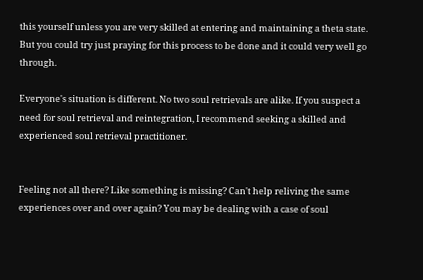this yourself unless you are very skilled at entering and maintaining a theta state. But you could try just praying for this process to be done and it could very well go through.

Everyone's situation is different. No two soul retrievals are alike. If you suspect a need for soul retrieval and reintegration, I recommend seeking a skilled and experienced soul retrieval practitioner.


Feeling not all there? Like something is missing? Can't help reliving the same experiences over and over again? You may be dealing with a case of soul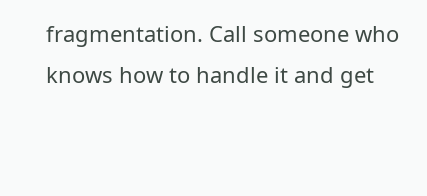fragmentation. Call someone who knows how to handle it and get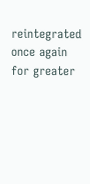reintegrated once again for greater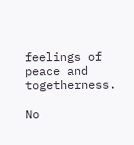feelings of peace and togetherness.

No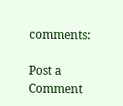comments:

Post a Comment